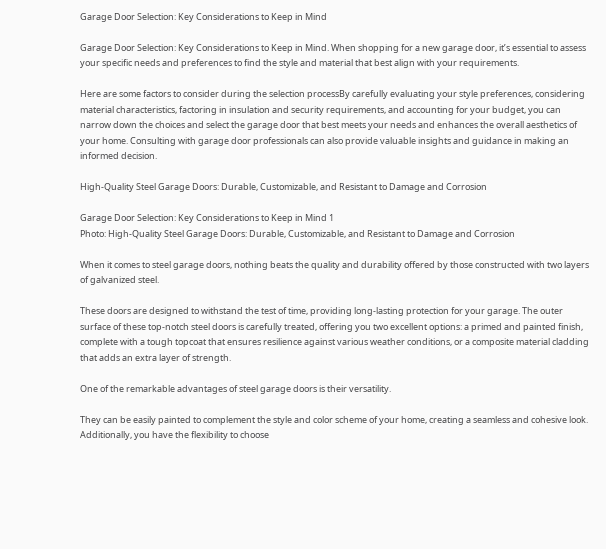Garage Door Selection: Key Considerations to Keep in Mind

Garage Door Selection: Key Considerations to Keep in Mind. When shopping for a new garage door, it’s essential to assess your specific needs and preferences to find the style and material that best align with your requirements.

Here are some factors to consider during the selection processBy carefully evaluating your style preferences, considering material characteristics, factoring in insulation and security requirements, and accounting for your budget, you can narrow down the choices and select the garage door that best meets your needs and enhances the overall aesthetics of your home. Consulting with garage door professionals can also provide valuable insights and guidance in making an informed decision.

High-Quality Steel Garage Doors: Durable, Customizable, and Resistant to Damage and Corrosion

Garage Door Selection: Key Considerations to Keep in Mind 1
Photo: High-Quality Steel Garage Doors: Durable, Customizable, and Resistant to Damage and Corrosion

When it comes to steel garage doors, nothing beats the quality and durability offered by those constructed with two layers of galvanized steel.

These doors are designed to withstand the test of time, providing long-lasting protection for your garage. The outer surface of these top-notch steel doors is carefully treated, offering you two excellent options: a primed and painted finish, complete with a tough topcoat that ensures resilience against various weather conditions, or a composite material cladding that adds an extra layer of strength.

One of the remarkable advantages of steel garage doors is their versatility.

They can be easily painted to complement the style and color scheme of your home, creating a seamless and cohesive look. Additionally, you have the flexibility to choose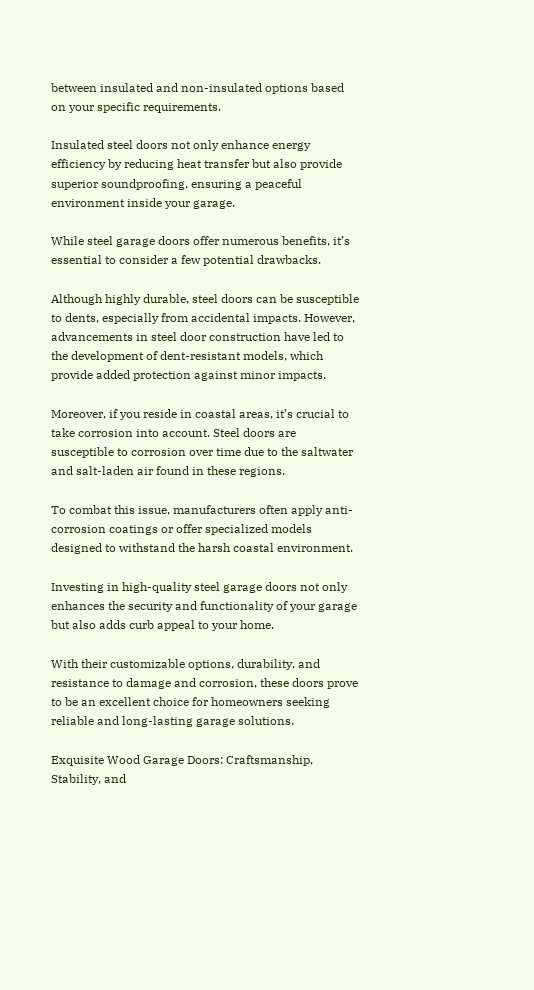between insulated and non-insulated options based on your specific requirements.

Insulated steel doors not only enhance energy efficiency by reducing heat transfer but also provide superior soundproofing, ensuring a peaceful environment inside your garage.

While steel garage doors offer numerous benefits, it’s essential to consider a few potential drawbacks.

Although highly durable, steel doors can be susceptible to dents, especially from accidental impacts. However, advancements in steel door construction have led to the development of dent-resistant models, which provide added protection against minor impacts.

Moreover, if you reside in coastal areas, it’s crucial to take corrosion into account. Steel doors are susceptible to corrosion over time due to the saltwater and salt-laden air found in these regions.

To combat this issue, manufacturers often apply anti-corrosion coatings or offer specialized models designed to withstand the harsh coastal environment.

Investing in high-quality steel garage doors not only enhances the security and functionality of your garage but also adds curb appeal to your home.

With their customizable options, durability, and resistance to damage and corrosion, these doors prove to be an excellent choice for homeowners seeking reliable and long-lasting garage solutions.

Exquisite Wood Garage Doors: Craftsmanship, Stability, and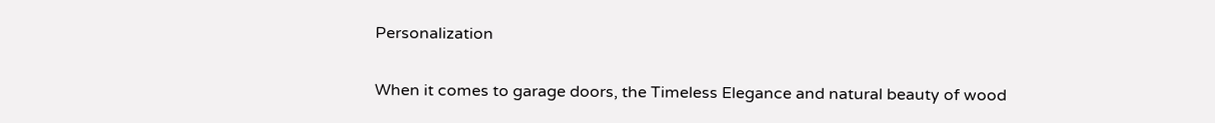Personalization

When it comes to garage doors, the Timeless Elegance and natural beauty of wood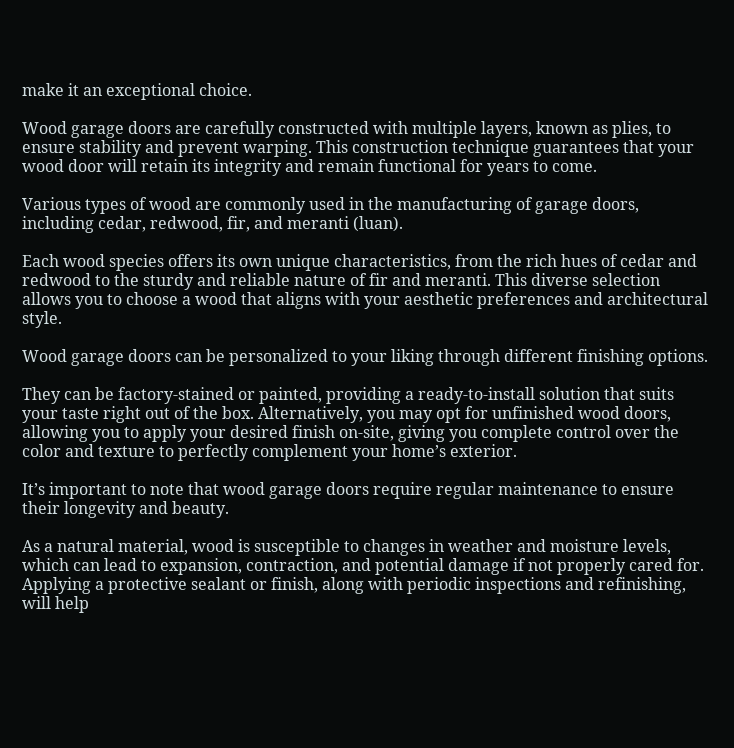make it an exceptional choice.

Wood garage doors are carefully constructed with multiple layers, known as plies, to ensure stability and prevent warping. This construction technique guarantees that your wood door will retain its integrity and remain functional for years to come.

Various types of wood are commonly used in the manufacturing of garage doors, including cedar, redwood, fir, and meranti (luan).

Each wood species offers its own unique characteristics, from the rich hues of cedar and redwood to the sturdy and reliable nature of fir and meranti. This diverse selection allows you to choose a wood that aligns with your aesthetic preferences and architectural style.

Wood garage doors can be personalized to your liking through different finishing options.

They can be factory-stained or painted, providing a ready-to-install solution that suits your taste right out of the box. Alternatively, you may opt for unfinished wood doors, allowing you to apply your desired finish on-site, giving you complete control over the color and texture to perfectly complement your home’s exterior.

It’s important to note that wood garage doors require regular maintenance to ensure their longevity and beauty.

As a natural material, wood is susceptible to changes in weather and moisture levels, which can lead to expansion, contraction, and potential damage if not properly cared for. Applying a protective sealant or finish, along with periodic inspections and refinishing, will help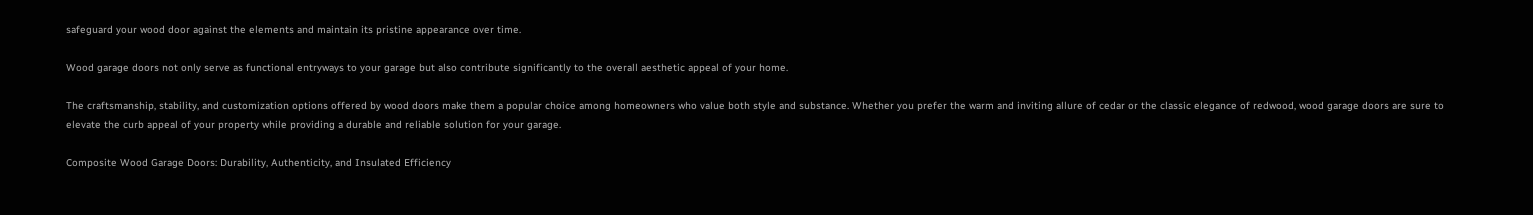safeguard your wood door against the elements and maintain its pristine appearance over time.

Wood garage doors not only serve as functional entryways to your garage but also contribute significantly to the overall aesthetic appeal of your home.

The craftsmanship, stability, and customization options offered by wood doors make them a popular choice among homeowners who value both style and substance. Whether you prefer the warm and inviting allure of cedar or the classic elegance of redwood, wood garage doors are sure to elevate the curb appeal of your property while providing a durable and reliable solution for your garage.

Composite Wood Garage Doors: Durability, Authenticity, and Insulated Efficiency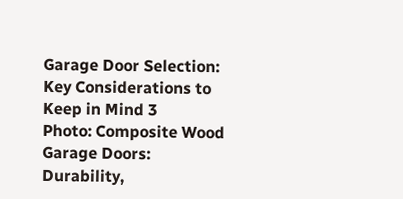Garage Door Selection: Key Considerations to Keep in Mind 3
Photo: Composite Wood Garage Doors: Durability,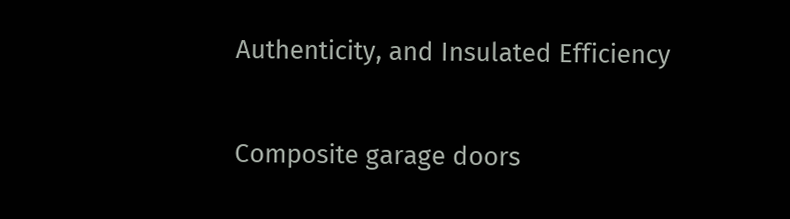Authenticity, and Insulated Efficiency

Composite garage doors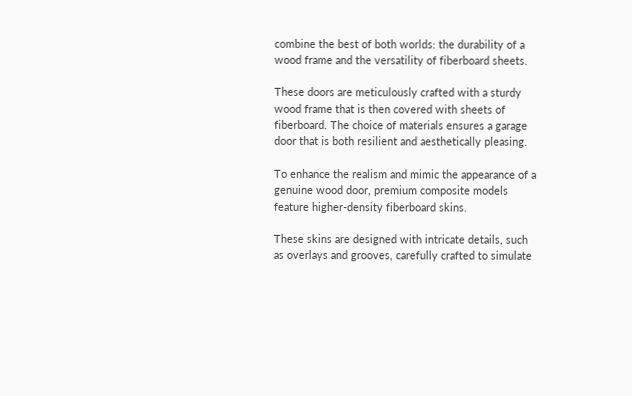combine the best of both worlds: the durability of a wood frame and the versatility of fiberboard sheets.

These doors are meticulously crafted with a sturdy wood frame that is then covered with sheets of fiberboard. The choice of materials ensures a garage door that is both resilient and aesthetically pleasing.

To enhance the realism and mimic the appearance of a genuine wood door, premium composite models feature higher-density fiberboard skins.

These skins are designed with intricate details, such as overlays and grooves, carefully crafted to simulate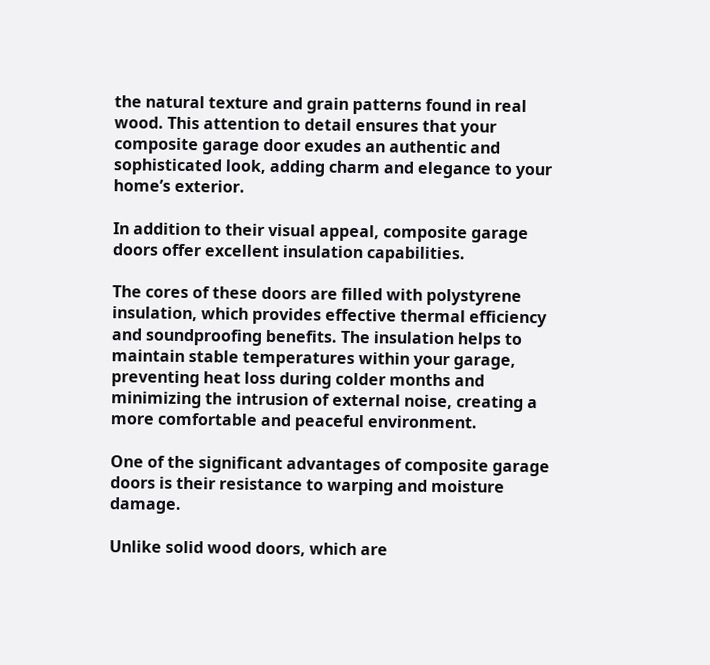the natural texture and grain patterns found in real wood. This attention to detail ensures that your composite garage door exudes an authentic and sophisticated look, adding charm and elegance to your home’s exterior.

In addition to their visual appeal, composite garage doors offer excellent insulation capabilities.

The cores of these doors are filled with polystyrene insulation, which provides effective thermal efficiency and soundproofing benefits. The insulation helps to maintain stable temperatures within your garage, preventing heat loss during colder months and minimizing the intrusion of external noise, creating a more comfortable and peaceful environment.

One of the significant advantages of composite garage doors is their resistance to warping and moisture damage.

Unlike solid wood doors, which are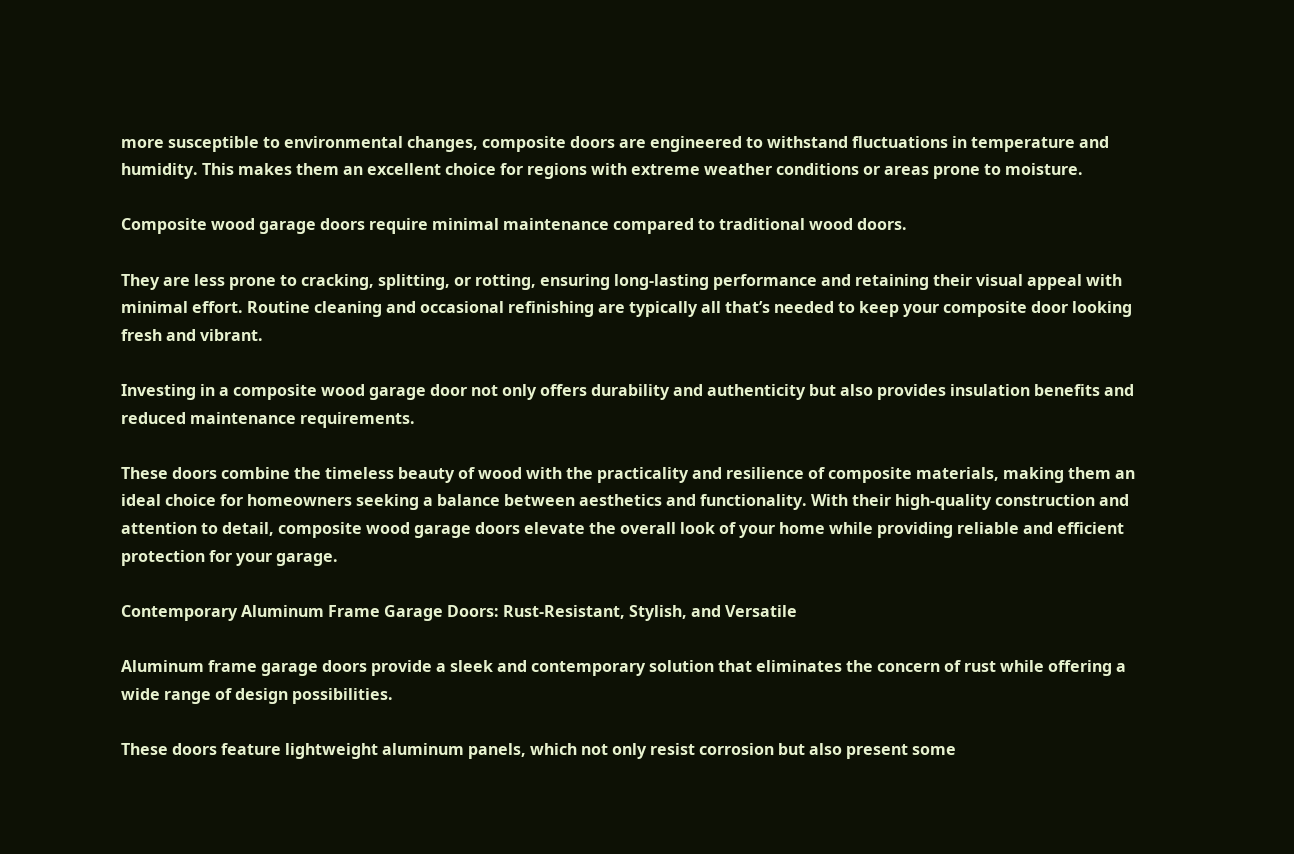more susceptible to environmental changes, composite doors are engineered to withstand fluctuations in temperature and humidity. This makes them an excellent choice for regions with extreme weather conditions or areas prone to moisture.

Composite wood garage doors require minimal maintenance compared to traditional wood doors.

They are less prone to cracking, splitting, or rotting, ensuring long-lasting performance and retaining their visual appeal with minimal effort. Routine cleaning and occasional refinishing are typically all that’s needed to keep your composite door looking fresh and vibrant.

Investing in a composite wood garage door not only offers durability and authenticity but also provides insulation benefits and reduced maintenance requirements.

These doors combine the timeless beauty of wood with the practicality and resilience of composite materials, making them an ideal choice for homeowners seeking a balance between aesthetics and functionality. With their high-quality construction and attention to detail, composite wood garage doors elevate the overall look of your home while providing reliable and efficient protection for your garage.

Contemporary Aluminum Frame Garage Doors: Rust-Resistant, Stylish, and Versatile

Aluminum frame garage doors provide a sleek and contemporary solution that eliminates the concern of rust while offering a wide range of design possibilities.

These doors feature lightweight aluminum panels, which not only resist corrosion but also present some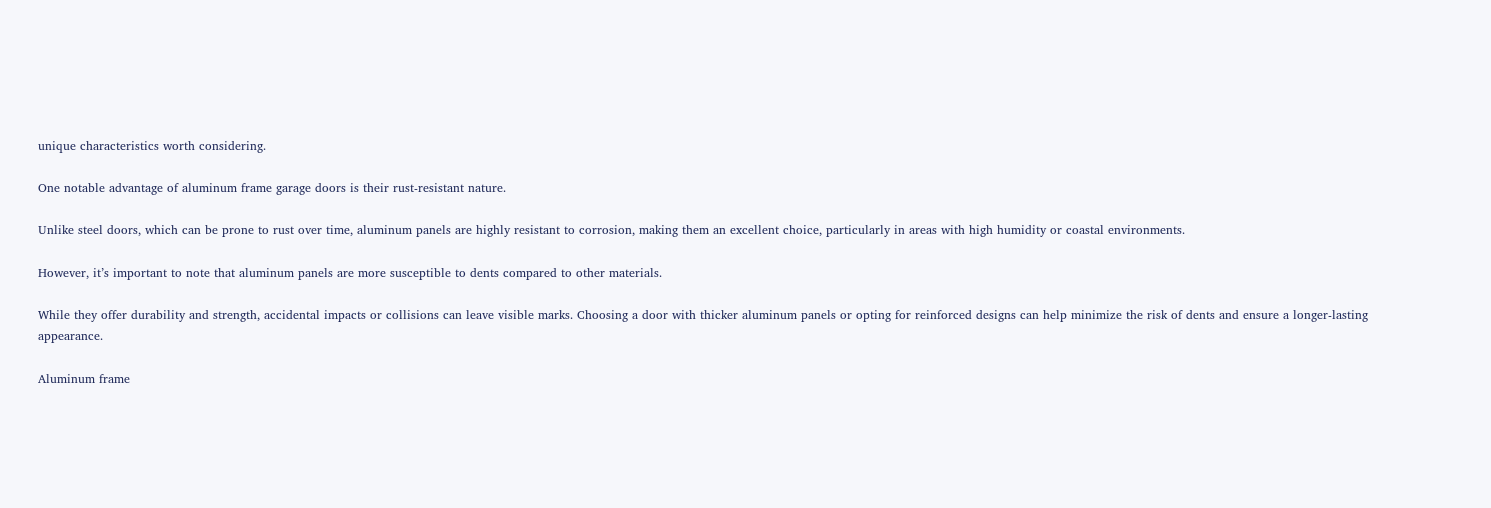unique characteristics worth considering.

One notable advantage of aluminum frame garage doors is their rust-resistant nature.

Unlike steel doors, which can be prone to rust over time, aluminum panels are highly resistant to corrosion, making them an excellent choice, particularly in areas with high humidity or coastal environments.

However, it’s important to note that aluminum panels are more susceptible to dents compared to other materials.

While they offer durability and strength, accidental impacts or collisions can leave visible marks. Choosing a door with thicker aluminum panels or opting for reinforced designs can help minimize the risk of dents and ensure a longer-lasting appearance.

Aluminum frame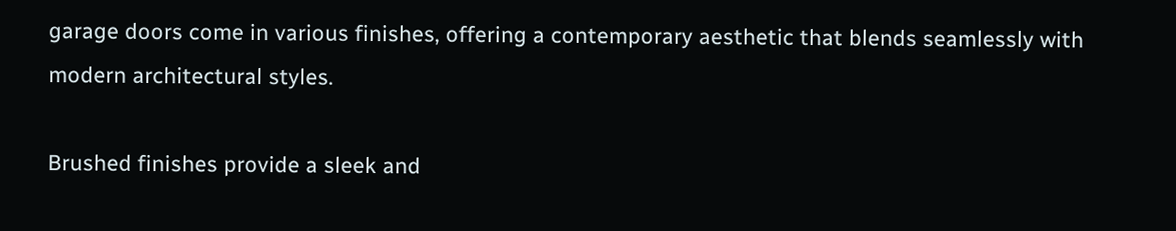garage doors come in various finishes, offering a contemporary aesthetic that blends seamlessly with modern architectural styles.

Brushed finishes provide a sleek and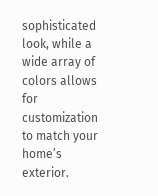sophisticated look, while a wide array of colors allows for customization to match your home’s exterior.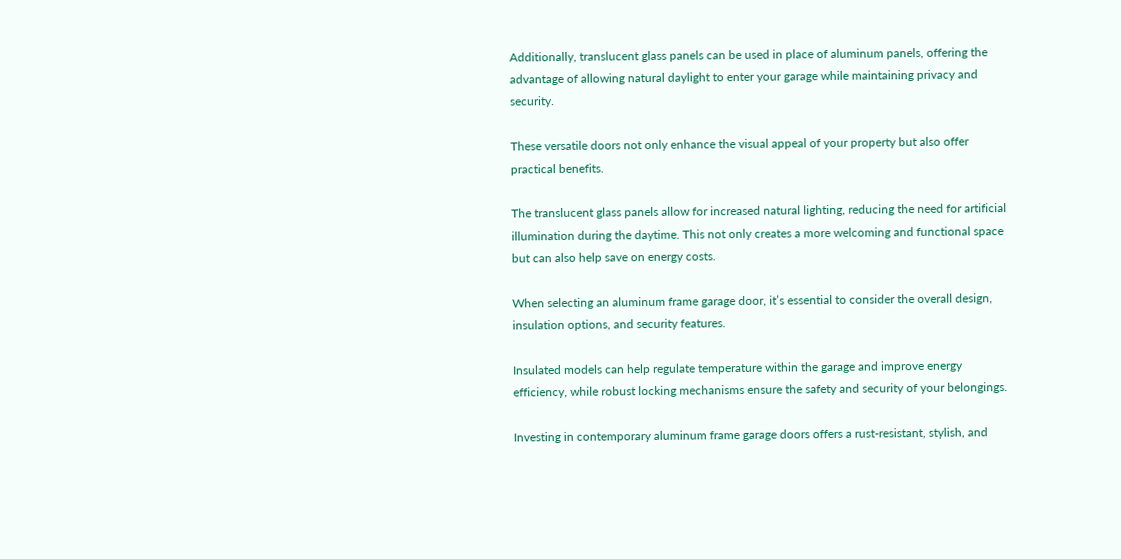Additionally, translucent glass panels can be used in place of aluminum panels, offering the advantage of allowing natural daylight to enter your garage while maintaining privacy and security.

These versatile doors not only enhance the visual appeal of your property but also offer practical benefits.

The translucent glass panels allow for increased natural lighting, reducing the need for artificial illumination during the daytime. This not only creates a more welcoming and functional space but can also help save on energy costs.

When selecting an aluminum frame garage door, it’s essential to consider the overall design, insulation options, and security features.

Insulated models can help regulate temperature within the garage and improve energy efficiency, while robust locking mechanisms ensure the safety and security of your belongings.

Investing in contemporary aluminum frame garage doors offers a rust-resistant, stylish, and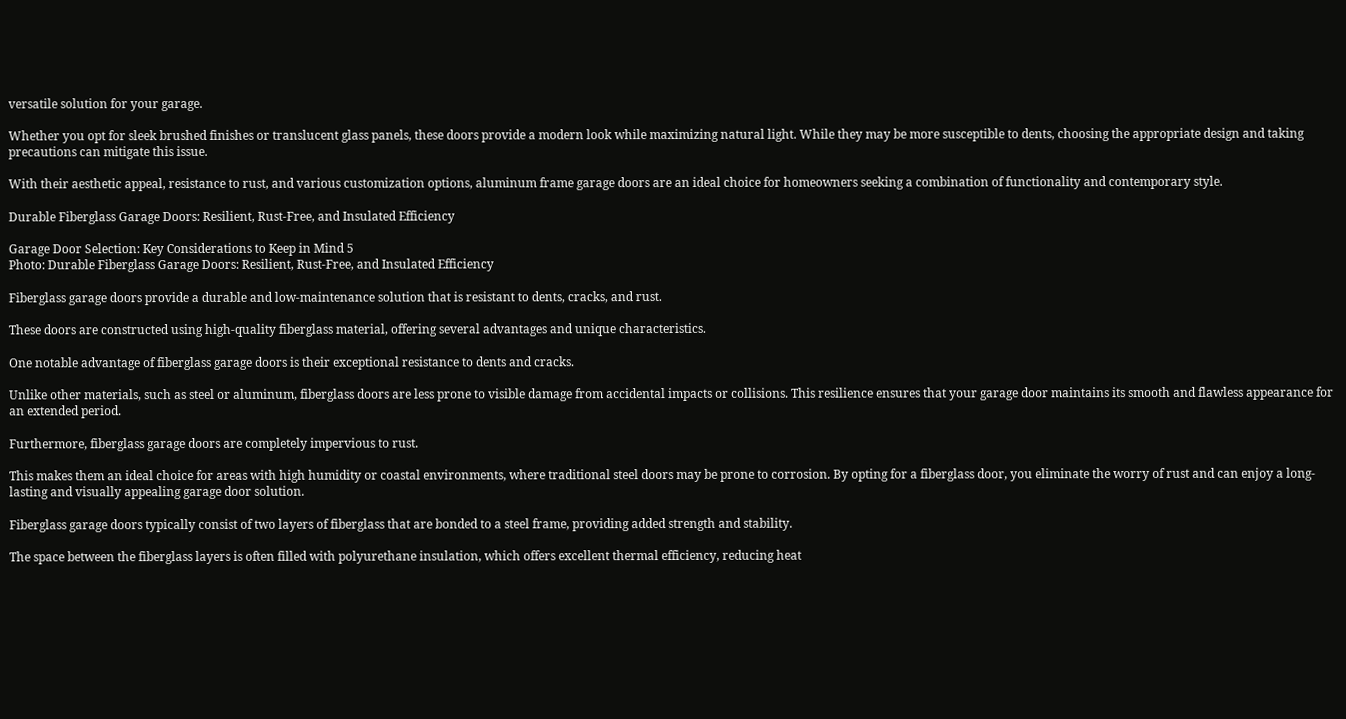versatile solution for your garage.

Whether you opt for sleek brushed finishes or translucent glass panels, these doors provide a modern look while maximizing natural light. While they may be more susceptible to dents, choosing the appropriate design and taking precautions can mitigate this issue.

With their aesthetic appeal, resistance to rust, and various customization options, aluminum frame garage doors are an ideal choice for homeowners seeking a combination of functionality and contemporary style.

Durable Fiberglass Garage Doors: Resilient, Rust-Free, and Insulated Efficiency

Garage Door Selection: Key Considerations to Keep in Mind 5
Photo: Durable Fiberglass Garage Doors: Resilient, Rust-Free, and Insulated Efficiency

Fiberglass garage doors provide a durable and low-maintenance solution that is resistant to dents, cracks, and rust.

These doors are constructed using high-quality fiberglass material, offering several advantages and unique characteristics.

One notable advantage of fiberglass garage doors is their exceptional resistance to dents and cracks.

Unlike other materials, such as steel or aluminum, fiberglass doors are less prone to visible damage from accidental impacts or collisions. This resilience ensures that your garage door maintains its smooth and flawless appearance for an extended period.

Furthermore, fiberglass garage doors are completely impervious to rust.

This makes them an ideal choice for areas with high humidity or coastal environments, where traditional steel doors may be prone to corrosion. By opting for a fiberglass door, you eliminate the worry of rust and can enjoy a long-lasting and visually appealing garage door solution.

Fiberglass garage doors typically consist of two layers of fiberglass that are bonded to a steel frame, providing added strength and stability.

The space between the fiberglass layers is often filled with polyurethane insulation, which offers excellent thermal efficiency, reducing heat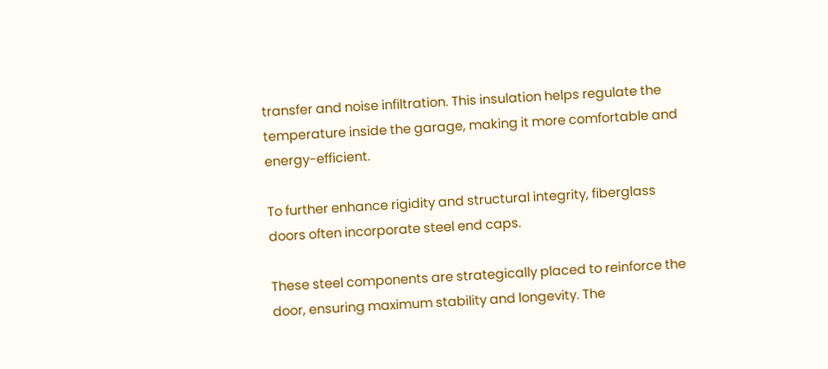transfer and noise infiltration. This insulation helps regulate the temperature inside the garage, making it more comfortable and energy-efficient.

To further enhance rigidity and structural integrity, fiberglass doors often incorporate steel end caps.

These steel components are strategically placed to reinforce the door, ensuring maximum stability and longevity. The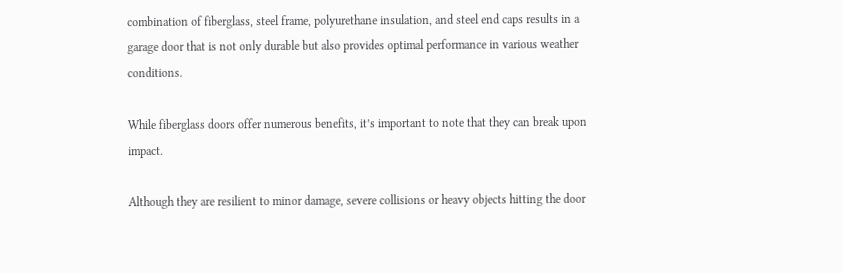combination of fiberglass, steel frame, polyurethane insulation, and steel end caps results in a garage door that is not only durable but also provides optimal performance in various weather conditions.

While fiberglass doors offer numerous benefits, it’s important to note that they can break upon impact.

Although they are resilient to minor damage, severe collisions or heavy objects hitting the door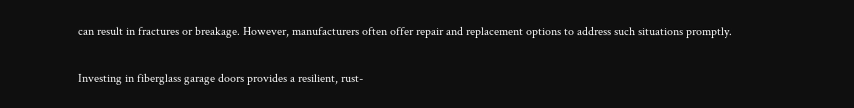can result in fractures or breakage. However, manufacturers often offer repair and replacement options to address such situations promptly.

Investing in fiberglass garage doors provides a resilient, rust-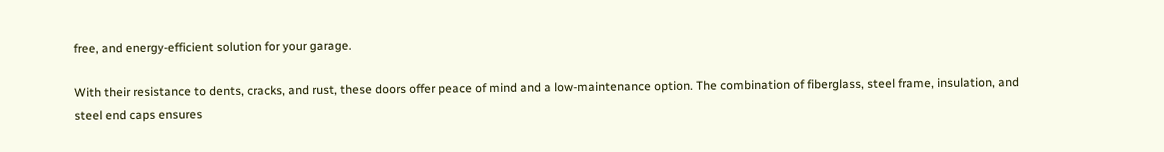free, and energy-efficient solution for your garage.

With their resistance to dents, cracks, and rust, these doors offer peace of mind and a low-maintenance option. The combination of fiberglass, steel frame, insulation, and steel end caps ensures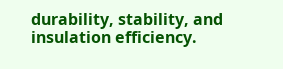durability, stability, and insulation efficiency.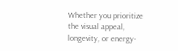Whether you prioritize the visual appeal, longevity, or energy-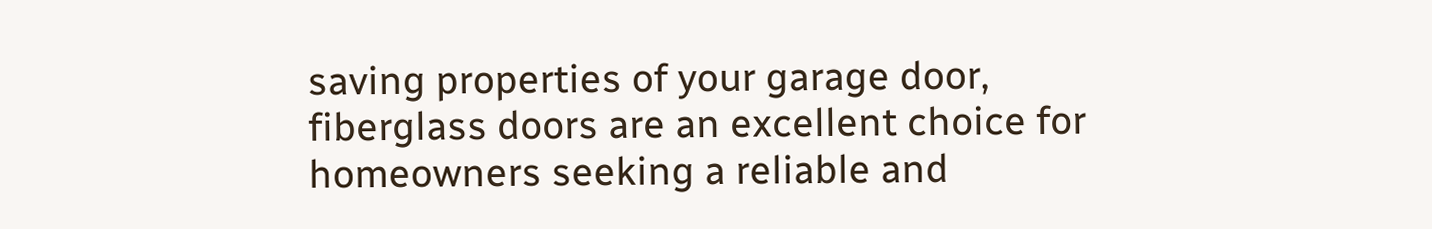saving properties of your garage door, fiberglass doors are an excellent choice for homeowners seeking a reliable and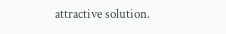attractive solution.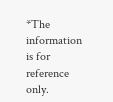*The information is for reference only.